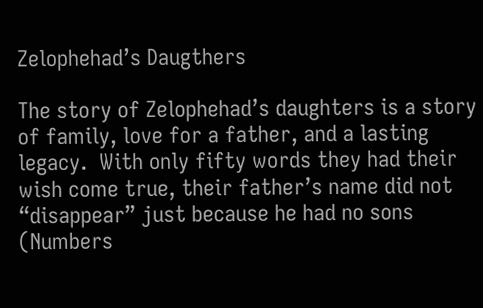Zelophehad’s Daugthers

The story of Zelophehad’s daughters is a story of family, love for a father, and a lasting legacy.  With only fifty words they had their wish come true, their father’s name did not “disappear” just because he had no sons (Numbers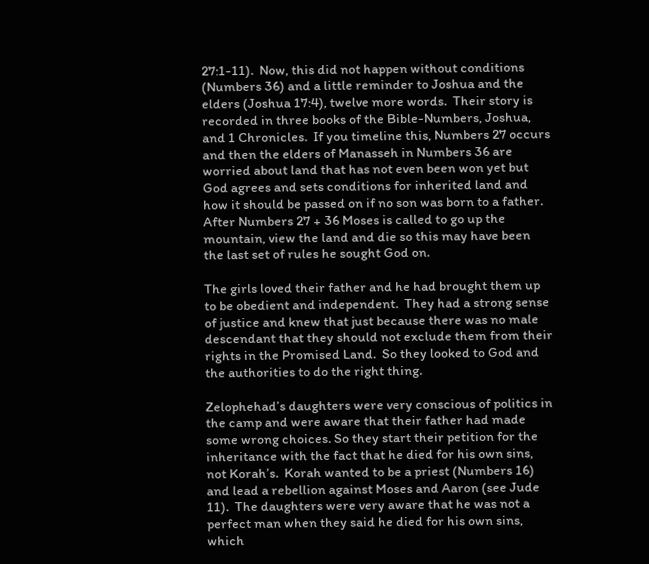27:1-11).  Now, this did not happen without conditions (Numbers 36) and a little reminder to Joshua and the elders (Joshua 17:4), twelve more words.  Their story is recorded in three books of the Bible-Numbers, Joshua, and 1 Chronicles.  If you timeline this, Numbers 27 occurs and then the elders of Manasseh in Numbers 36 are worried about land that has not even been won yet but God agrees and sets conditions for inherited land and how it should be passed on if no son was born to a father.  After Numbers 27 + 36 Moses is called to go up the mountain, view the land and die so this may have been the last set of rules he sought God on.

The girls loved their father and he had brought them up to be obedient and independent.  They had a strong sense of justice and knew that just because there was no male descendant that they should not exclude them from their rights in the Promised Land.  So they looked to God and the authorities to do the right thing.

Zelophehad’s daughters were very conscious of politics in the camp and were aware that their father had made some wrong choices. So they start their petition for the inheritance with the fact that he died for his own sins, not Korah’s.  Korah wanted to be a priest (Numbers 16) and lead a rebellion against Moses and Aaron (see Jude 11).  The daughters were very aware that he was not a perfect man when they said he died for his own sins, which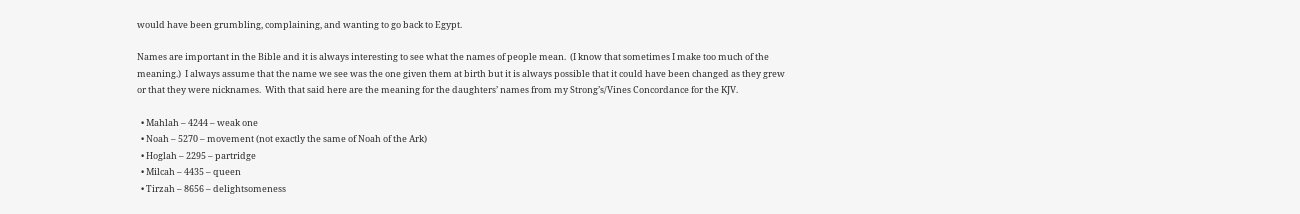would have been grumbling, complaining, and wanting to go back to Egypt.

Names are important in the Bible and it is always interesting to see what the names of people mean.  (I know that sometimes I make too much of the meaning.)  I always assume that the name we see was the one given them at birth but it is always possible that it could have been changed as they grew or that they were nicknames.  With that said here are the meaning for the daughters’ names from my Strong’s/Vines Concordance for the KJV.

  • Mahlah – 4244 – weak one
  • Noah – 5270 – movement (not exactly the same of Noah of the Ark)
  • Hoglah – 2295 – partridge
  • Milcah – 4435 – queen
  • Tirzah – 8656 – delightsomeness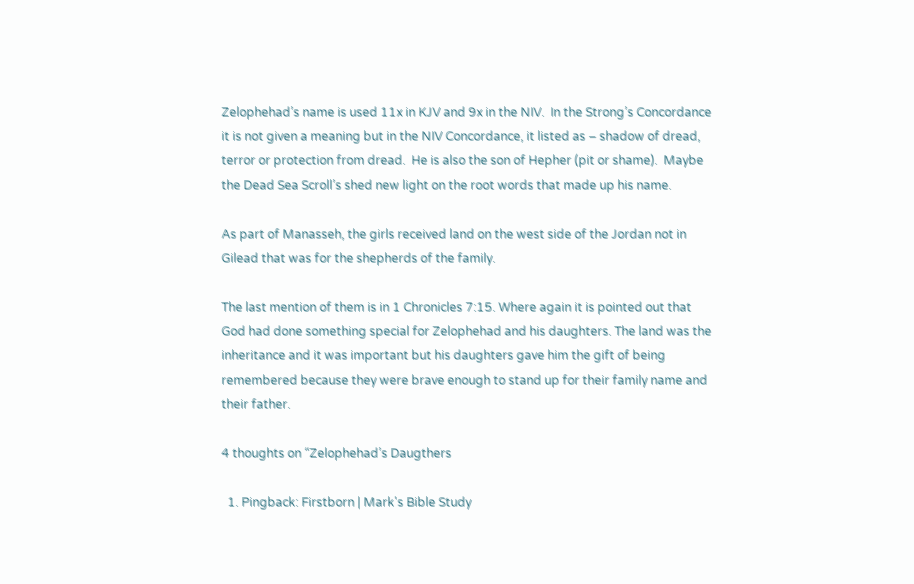Zelophehad’s name is used 11x in KJV and 9x in the NIV.  In the Strong’s Concordance it is not given a meaning but in the NIV Concordance, it listed as – shadow of dread, terror or protection from dread.  He is also the son of Hepher (pit or shame).  Maybe the Dead Sea Scroll’s shed new light on the root words that made up his name.

As part of Manasseh, the girls received land on the west side of the Jordan not in Gilead that was for the shepherds of the family.

The last mention of them is in 1 Chronicles 7:15. Where again it is pointed out that God had done something special for Zelophehad and his daughters. The land was the inheritance and it was important but his daughters gave him the gift of being remembered because they were brave enough to stand up for their family name and their father.

4 thoughts on “Zelophehad’s Daugthers

  1. Pingback: Firstborn | Mark's Bible Study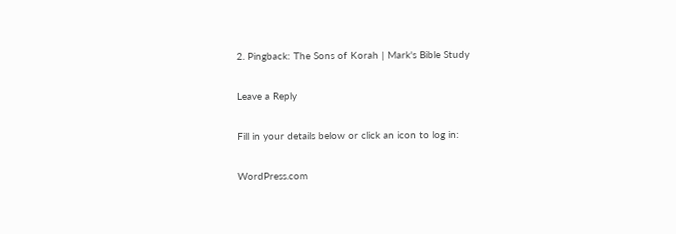2. Pingback: The Sons of Korah | Mark's Bible Study

Leave a Reply

Fill in your details below or click an icon to log in:

WordPress.com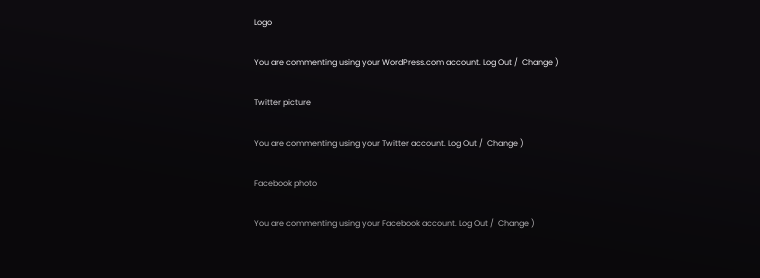Logo

You are commenting using your WordPress.com account. Log Out /  Change )

Twitter picture

You are commenting using your Twitter account. Log Out /  Change )

Facebook photo

You are commenting using your Facebook account. Log Out /  Change )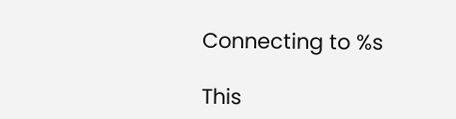Connecting to %s

This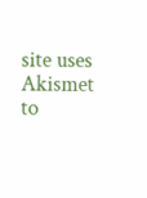site uses Akismet to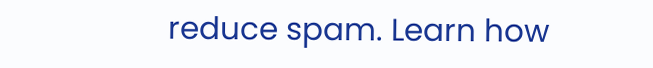reduce spam. Learn how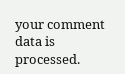your comment data is processed.